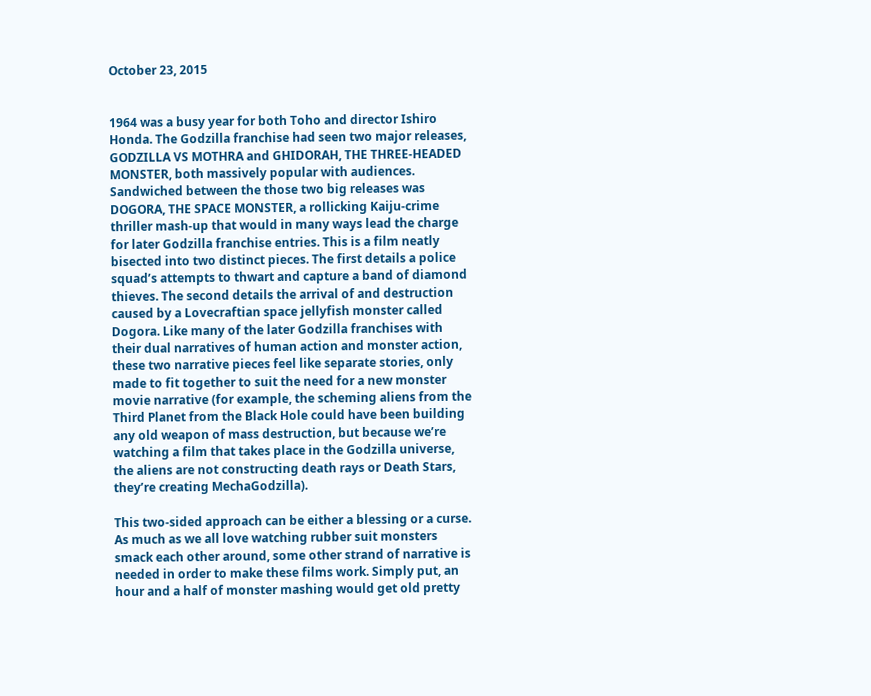October 23, 2015


1964 was a busy year for both Toho and director Ishiro Honda. The Godzilla franchise had seen two major releases, GODZILLA VS MOTHRA and GHIDORAH, THE THREE-HEADED MONSTER, both massively popular with audiences. Sandwiched between the those two big releases was DOGORA, THE SPACE MONSTER, a rollicking Kaiju-crime thriller mash-up that would in many ways lead the charge for later Godzilla franchise entries. This is a film neatly bisected into two distinct pieces. The first details a police squad’s attempts to thwart and capture a band of diamond thieves. The second details the arrival of and destruction caused by a Lovecraftian space jellyfish monster called Dogora. Like many of the later Godzilla franchises with their dual narratives of human action and monster action, these two narrative pieces feel like separate stories, only made to fit together to suit the need for a new monster movie narrative (for example, the scheming aliens from the Third Planet from the Black Hole could have been building any old weapon of mass destruction, but because we’re watching a film that takes place in the Godzilla universe, the aliens are not constructing death rays or Death Stars, they’re creating MechaGodzilla).

This two-sided approach can be either a blessing or a curse. As much as we all love watching rubber suit monsters smack each other around, some other strand of narrative is needed in order to make these films work. Simply put, an hour and a half of monster mashing would get old pretty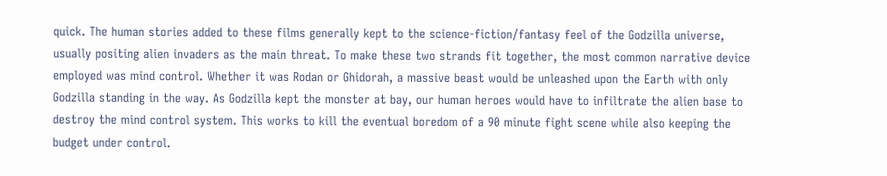quick. The human stories added to these films generally kept to the science-fiction/fantasy feel of the Godzilla universe, usually positing alien invaders as the main threat. To make these two strands fit together, the most common narrative device employed was mind control. Whether it was Rodan or Ghidorah, a massive beast would be unleashed upon the Earth with only Godzilla standing in the way. As Godzilla kept the monster at bay, our human heroes would have to infiltrate the alien base to destroy the mind control system. This works to kill the eventual boredom of a 90 minute fight scene while also keeping the budget under control.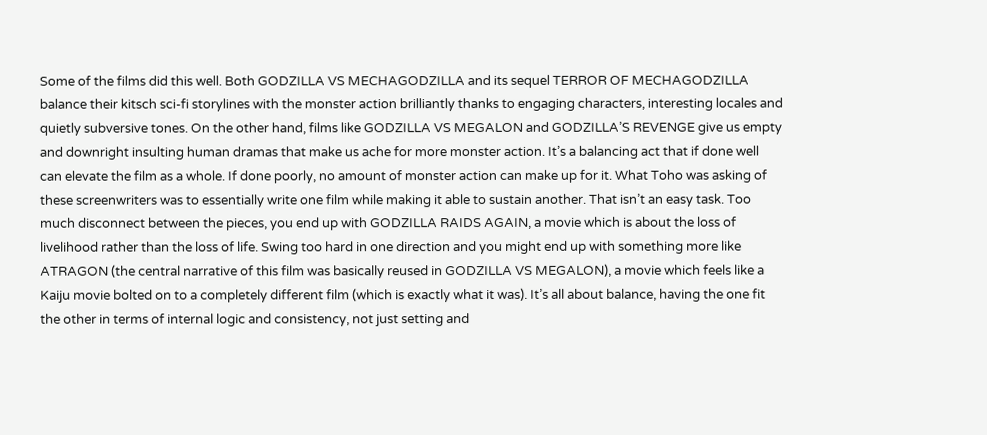Some of the films did this well. Both GODZILLA VS MECHAGODZILLA and its sequel TERROR OF MECHAGODZILLA balance their kitsch sci-fi storylines with the monster action brilliantly thanks to engaging characters, interesting locales and quietly subversive tones. On the other hand, films like GODZILLA VS MEGALON and GODZILLA’S REVENGE give us empty and downright insulting human dramas that make us ache for more monster action. It’s a balancing act that if done well can elevate the film as a whole. If done poorly, no amount of monster action can make up for it. What Toho was asking of these screenwriters was to essentially write one film while making it able to sustain another. That isn’t an easy task. Too much disconnect between the pieces, you end up with GODZILLA RAIDS AGAIN, a movie which is about the loss of livelihood rather than the loss of life. Swing too hard in one direction and you might end up with something more like ATRAGON (the central narrative of this film was basically reused in GODZILLA VS MEGALON), a movie which feels like a Kaiju movie bolted on to a completely different film (which is exactly what it was). It’s all about balance, having the one fit the other in terms of internal logic and consistency, not just setting and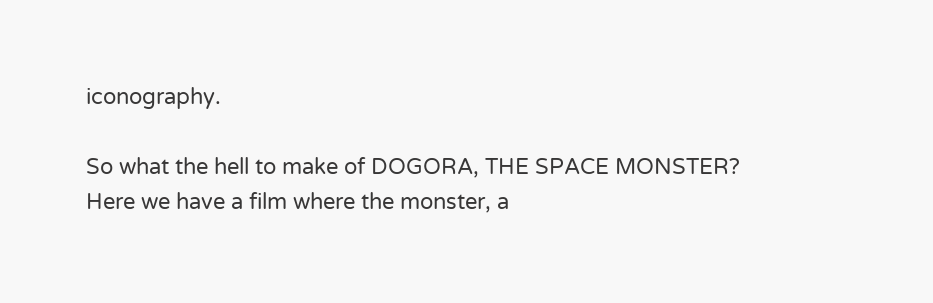iconography.

So what the hell to make of DOGORA, THE SPACE MONSTER? Here we have a film where the monster, a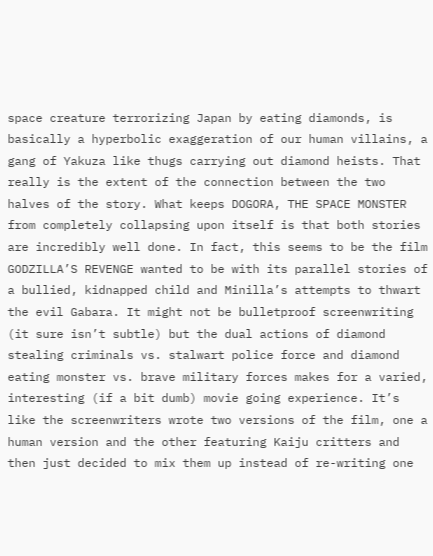space creature terrorizing Japan by eating diamonds, is basically a hyperbolic exaggeration of our human villains, a gang of Yakuza like thugs carrying out diamond heists. That really is the extent of the connection between the two halves of the story. What keeps DOGORA, THE SPACE MONSTER from completely collapsing upon itself is that both stories are incredibly well done. In fact, this seems to be the film GODZILLA’S REVENGE wanted to be with its parallel stories of a bullied, kidnapped child and Minilla’s attempts to thwart the evil Gabara. It might not be bulletproof screenwriting (it sure isn’t subtle) but the dual actions of diamond stealing criminals vs. stalwart police force and diamond eating monster vs. brave military forces makes for a varied, interesting (if a bit dumb) movie going experience. It’s like the screenwriters wrote two versions of the film, one a human version and the other featuring Kaiju critters and then just decided to mix them up instead of re-writing one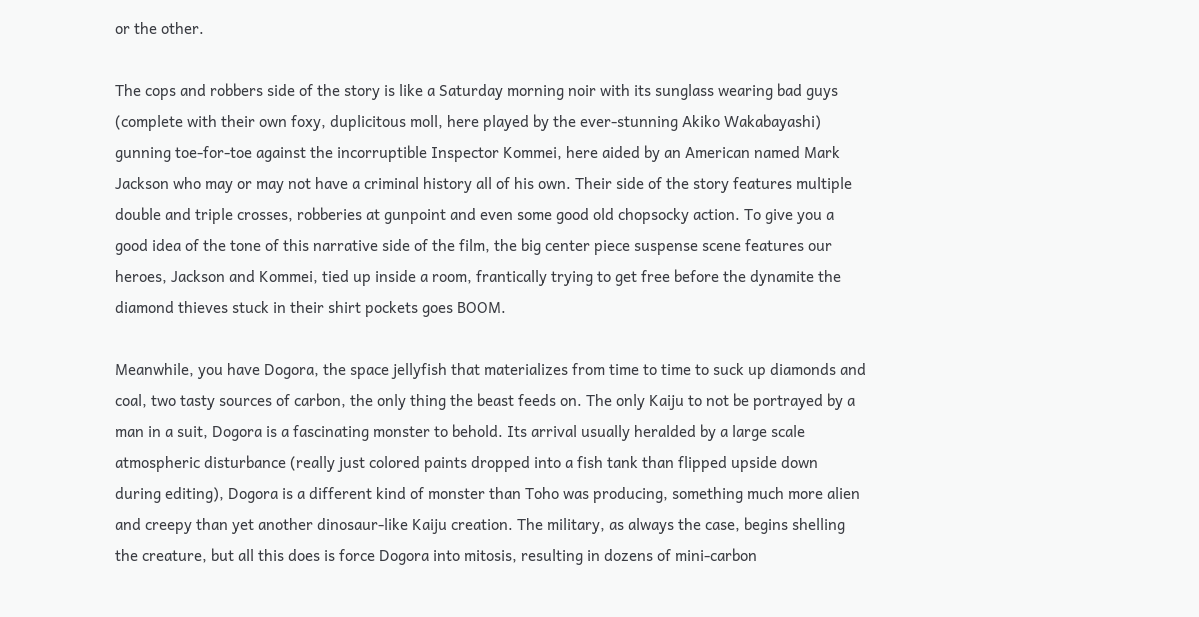or the other.

The cops and robbers side of the story is like a Saturday morning noir with its sunglass wearing bad guys (complete with their own foxy, duplicitous moll, here played by the ever-stunning Akiko Wakabayashi) gunning toe-for-toe against the incorruptible Inspector Kommei, here aided by an American named Mark Jackson who may or may not have a criminal history all of his own. Their side of the story features multiple double and triple crosses, robberies at gunpoint and even some good old chopsocky action. To give you a good idea of the tone of this narrative side of the film, the big center piece suspense scene features our heroes, Jackson and Kommei, tied up inside a room, frantically trying to get free before the dynamite the diamond thieves stuck in their shirt pockets goes BOOM.

Meanwhile, you have Dogora, the space jellyfish that materializes from time to time to suck up diamonds and coal, two tasty sources of carbon, the only thing the beast feeds on. The only Kaiju to not be portrayed by a man in a suit, Dogora is a fascinating monster to behold. Its arrival usually heralded by a large scale atmospheric disturbance (really just colored paints dropped into a fish tank than flipped upside down during editing), Dogora is a different kind of monster than Toho was producing, something much more alien and creepy than yet another dinosaur-like Kaiju creation. The military, as always the case, begins shelling the creature, but all this does is force Dogora into mitosis, resulting in dozens of mini-carbon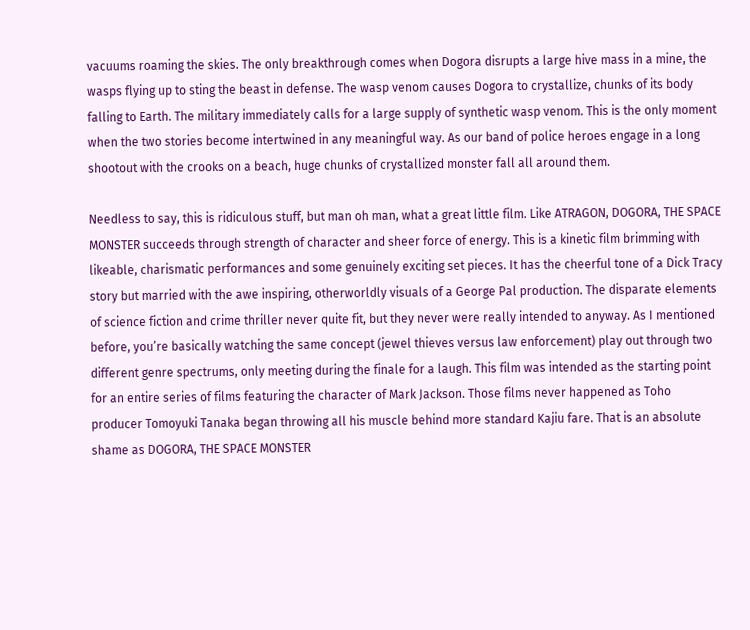vacuums roaming the skies. The only breakthrough comes when Dogora disrupts a large hive mass in a mine, the wasps flying up to sting the beast in defense. The wasp venom causes Dogora to crystallize, chunks of its body falling to Earth. The military immediately calls for a large supply of synthetic wasp venom. This is the only moment when the two stories become intertwined in any meaningful way. As our band of police heroes engage in a long shootout with the crooks on a beach, huge chunks of crystallized monster fall all around them.

Needless to say, this is ridiculous stuff, but man oh man, what a great little film. Like ATRAGON, DOGORA, THE SPACE MONSTER succeeds through strength of character and sheer force of energy. This is a kinetic film brimming with likeable, charismatic performances and some genuinely exciting set pieces. It has the cheerful tone of a Dick Tracy story but married with the awe inspiring, otherworldly visuals of a George Pal production. The disparate elements of science fiction and crime thriller never quite fit, but they never were really intended to anyway. As I mentioned before, you’re basically watching the same concept (jewel thieves versus law enforcement) play out through two different genre spectrums, only meeting during the finale for a laugh. This film was intended as the starting point for an entire series of films featuring the character of Mark Jackson. Those films never happened as Toho producer Tomoyuki Tanaka began throwing all his muscle behind more standard Kajiu fare. That is an absolute shame as DOGORA, THE SPACE MONSTER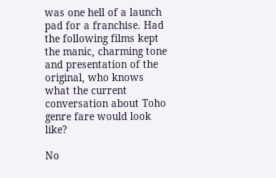was one hell of a launch pad for a franchise. Had the following films kept the manic, charming tone and presentation of the original, who knows what the current conversation about Toho genre fare would look like?

No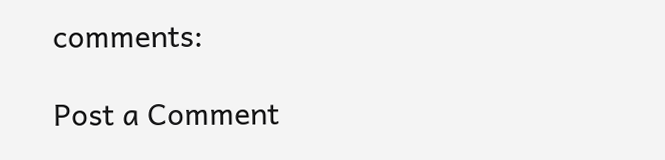comments:

Post a Comment